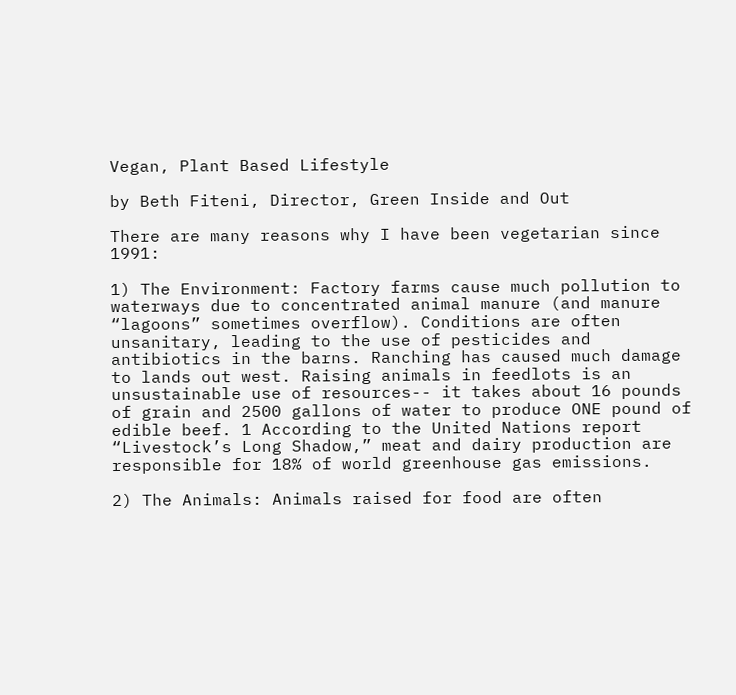Vegan, Plant Based Lifestyle

by Beth Fiteni, Director, Green Inside and Out

There are many reasons why I have been vegetarian since 1991:

1) The Environment: Factory farms cause much pollution to waterways due to concentrated animal manure (and manure “lagoons” sometimes overflow). Conditions are often unsanitary, leading to the use of pesticides and antibiotics in the barns. Ranching has caused much damage to lands out west. Raising animals in feedlots is an unsustainable use of resources-- it takes about 16 pounds of grain and 2500 gallons of water to produce ONE pound of edible beef. 1 According to the United Nations report “Livestock’s Long Shadow,” meat and dairy production are responsible for 18% of world greenhouse gas emissions.

2) The Animals: Animals raised for food are often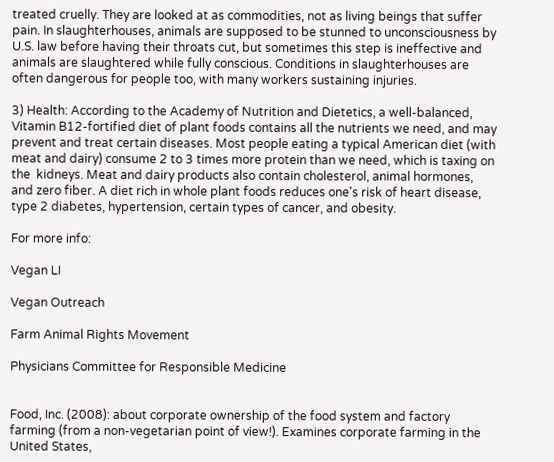treated cruelly. They are looked at as commodities, not as living beings that suffer pain. In slaughterhouses, animals are supposed to be stunned to unconsciousness by U.S. law before having their throats cut, but sometimes this step is ineffective and animals are slaughtered while fully conscious. Conditions in slaughterhouses are often dangerous for people too, with many workers sustaining injuries.

3) Health: According to the Academy of Nutrition and Dietetics, a well-balanced, Vitamin B12-fortified diet of plant foods contains all the nutrients we need, and may prevent and treat certain diseases. Most people eating a typical American diet (with meat and dairy) consume 2 to 3 times more protein than we need, which is taxing on the  kidneys. Meat and dairy products also contain cholesterol, animal hormones, and zero fiber. A diet rich in whole plant foods reduces one's risk of heart disease, type 2 diabetes, hypertension, certain types of cancer, and obesity.

For more info:

Vegan LI

Vegan Outreach

Farm Animal Rights Movement

Physicians Committee for Responsible Medicine


Food, Inc. (2008): about corporate ownership of the food system and factory farming (from a non-vegetarian point of view!). Examines corporate farming in the United States,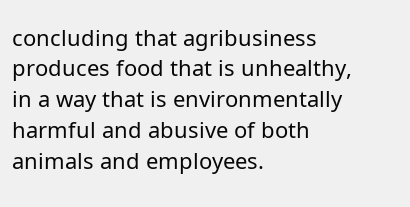concluding that agribusiness produces food that is unhealthy, in a way that is environmentally harmful and abusive of both animals and employees.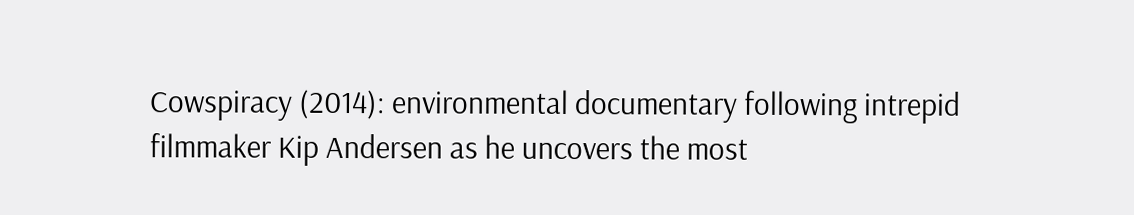Cowspiracy (2014): environmental documentary following intrepid filmmaker Kip Andersen as he uncovers the most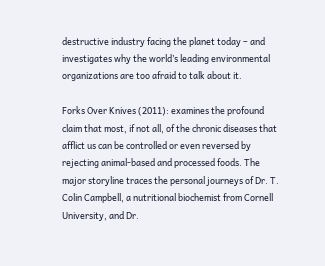destructive industry facing the planet today – and investigates why the world’s leading environmental organizations are too afraid to talk about it.

Forks Over Knives (2011): examines the profound claim that most, if not all, of the chronic diseases that afflict us can be controlled or even reversed by rejecting animal-based and processed foods. The major storyline traces the personal journeys of Dr. T. Colin Campbell, a nutritional biochemist from Cornell University, and Dr.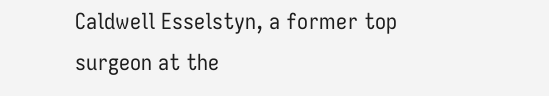Caldwell Esselstyn, a former top surgeon at the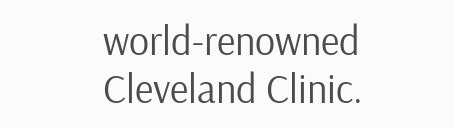world-renowned Cleveland Clinic.